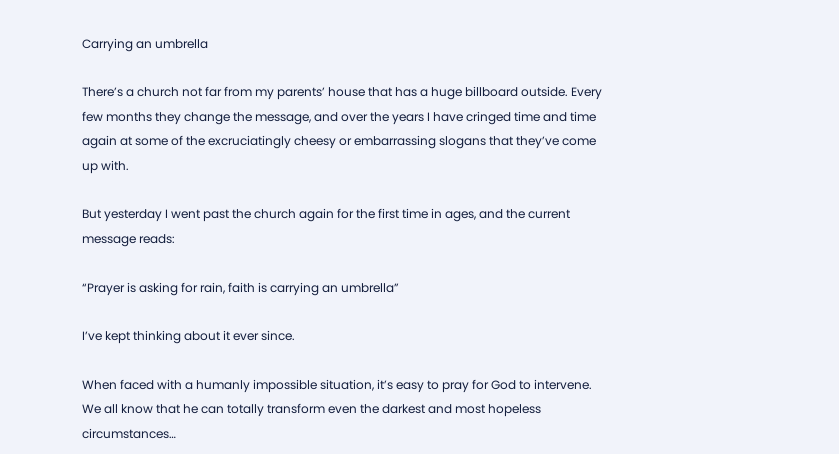Carrying an umbrella

There’s a church not far from my parents’ house that has a huge billboard outside. Every few months they change the message, and over the years I have cringed time and time again at some of the excruciatingly cheesy or embarrassing slogans that they’ve come up with.

But yesterday I went past the church again for the first time in ages, and the current message reads:

“Prayer is asking for rain, faith is carrying an umbrella”

I’ve kept thinking about it ever since.

When faced with a humanly impossible situation, it’s easy to pray for God to intervene. We all know that he can totally transform even the darkest and most hopeless circumstances…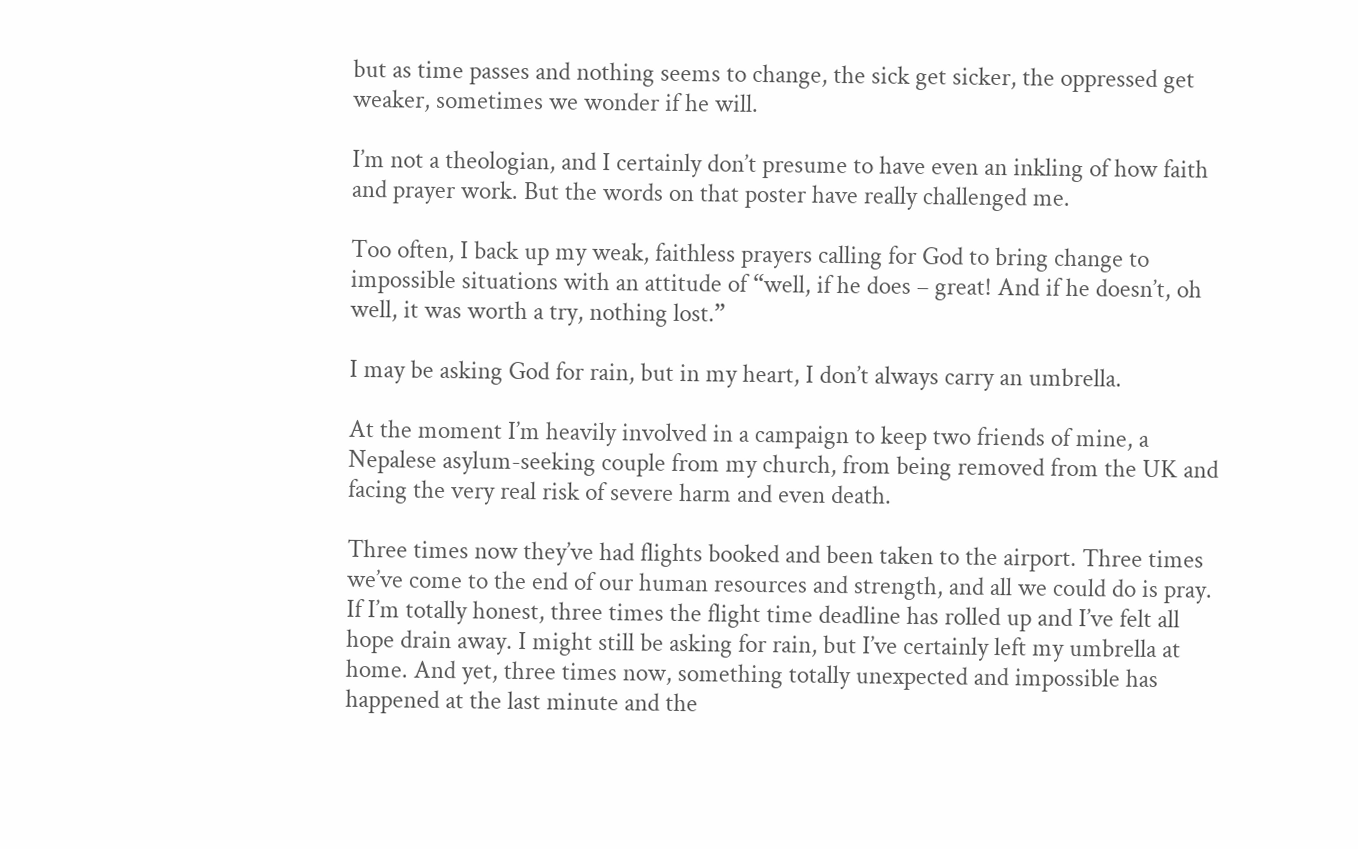but as time passes and nothing seems to change, the sick get sicker, the oppressed get weaker, sometimes we wonder if he will.

I’m not a theologian, and I certainly don’t presume to have even an inkling of how faith and prayer work. But the words on that poster have really challenged me.

Too often, I back up my weak, faithless prayers calling for God to bring change to impossible situations with an attitude of “well, if he does – great! And if he doesn’t, oh well, it was worth a try, nothing lost.”

I may be asking God for rain, but in my heart, I don’t always carry an umbrella.

At the moment I’m heavily involved in a campaign to keep two friends of mine, a Nepalese asylum-seeking couple from my church, from being removed from the UK and facing the very real risk of severe harm and even death.

Three times now they’ve had flights booked and been taken to the airport. Three times we’ve come to the end of our human resources and strength, and all we could do is pray. If I’m totally honest, three times the flight time deadline has rolled up and I’ve felt all hope drain away. I might still be asking for rain, but I’ve certainly left my umbrella at home. And yet, three times now, something totally unexpected and impossible has happened at the last minute and the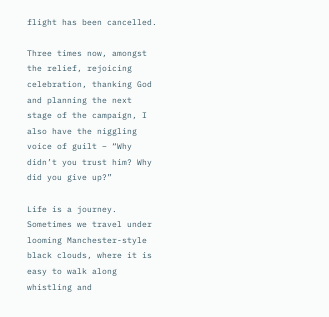flight has been cancelled.

Three times now, amongst the relief, rejoicing celebration, thanking God and planning the next stage of the campaign, I also have the niggling voice of guilt – “Why didn’t you trust him? Why did you give up?”

Life is a journey. Sometimes we travel under looming Manchester-style black clouds, where it is easy to walk along whistling and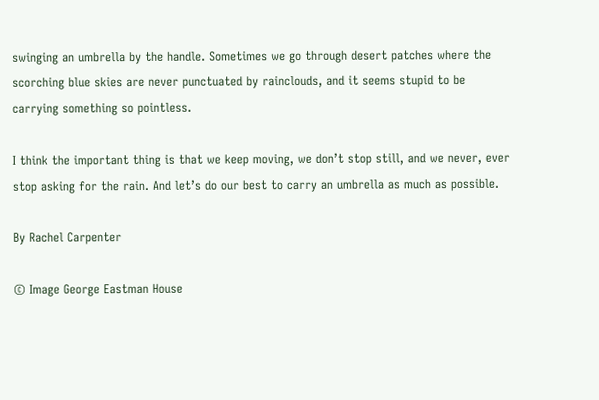swinging an umbrella by the handle. Sometimes we go through desert patches where the scorching blue skies are never punctuated by rainclouds, and it seems stupid to be carrying something so pointless.

I think the important thing is that we keep moving, we don’t stop still, and we never, ever stop asking for the rain. And let’s do our best to carry an umbrella as much as possible.

By Rachel Carpenter

© Image George Eastman House